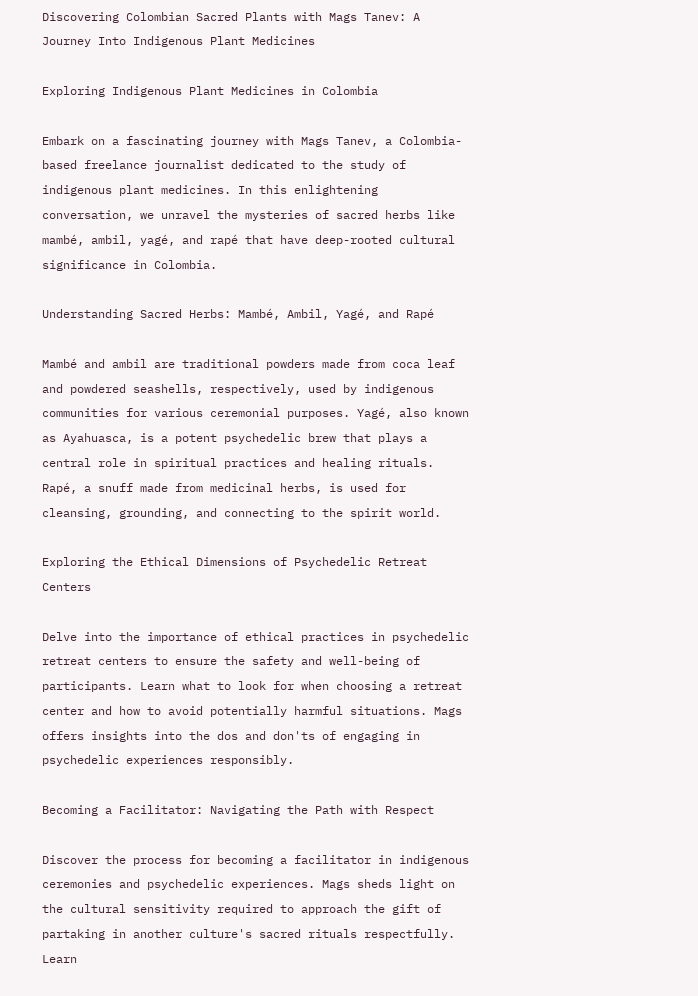Discovering Colombian Sacred Plants with Mags Tanev: A Journey Into Indigenous Plant Medicines

Exploring Indigenous Plant Medicines in Colombia

Embark on a fascinating journey with Mags Tanev, a Colombia-based freelance journalist dedicated to the study of indigenous plant medicines. In this enlightening conversation, we unravel the mysteries of sacred herbs like mambé, ambil, yagé, and rapé that have deep-rooted cultural significance in Colombia.

Understanding Sacred Herbs: Mambé, Ambil, Yagé, and Rapé

Mambé and ambil are traditional powders made from coca leaf and powdered seashells, respectively, used by indigenous communities for various ceremonial purposes. Yagé, also known as Ayahuasca, is a potent psychedelic brew that plays a central role in spiritual practices and healing rituals. Rapé, a snuff made from medicinal herbs, is used for cleansing, grounding, and connecting to the spirit world.

Exploring the Ethical Dimensions of Psychedelic Retreat Centers

Delve into the importance of ethical practices in psychedelic retreat centers to ensure the safety and well-being of participants. Learn what to look for when choosing a retreat center and how to avoid potentially harmful situations. Mags offers insights into the dos and don'ts of engaging in psychedelic experiences responsibly.

Becoming a Facilitator: Navigating the Path with Respect

Discover the process for becoming a facilitator in indigenous ceremonies and psychedelic experiences. Mags sheds light on the cultural sensitivity required to approach the gift of partaking in another culture's sacred rituals respectfully. Learn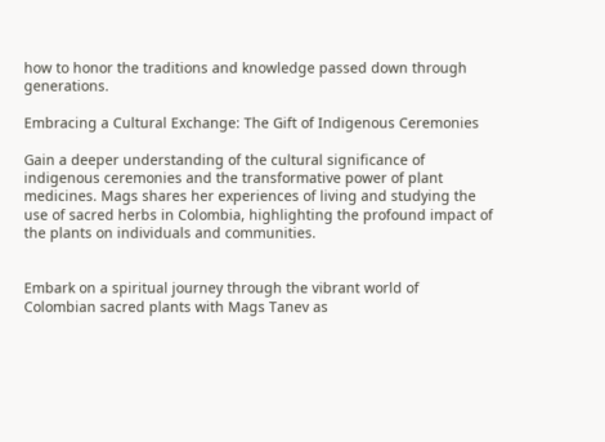how to honor the traditions and knowledge passed down through generations.

Embracing a Cultural Exchange: The Gift of Indigenous Ceremonies

Gain a deeper understanding of the cultural significance of indigenous ceremonies and the transformative power of plant medicines. Mags shares her experiences of living and studying the use of sacred herbs in Colombia, highlighting the profound impact of the plants on individuals and communities.


Embark on a spiritual journey through the vibrant world of Colombian sacred plants with Mags Tanev as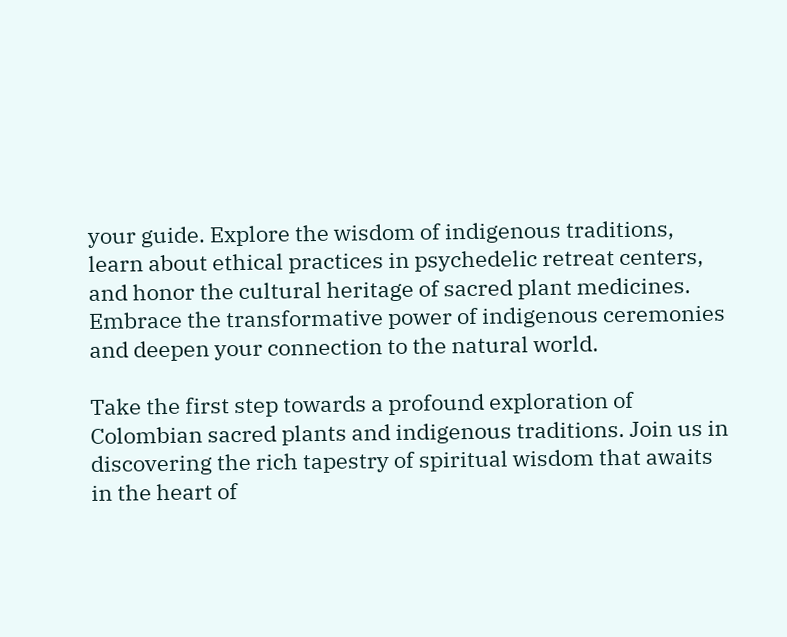your guide. Explore the wisdom of indigenous traditions, learn about ethical practices in psychedelic retreat centers, and honor the cultural heritage of sacred plant medicines. Embrace the transformative power of indigenous ceremonies and deepen your connection to the natural world.

Take the first step towards a profound exploration of Colombian sacred plants and indigenous traditions. Join us in discovering the rich tapestry of spiritual wisdom that awaits in the heart of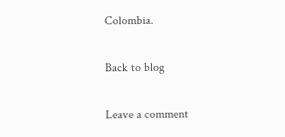Colombia.

Back to blog

Leave a comment